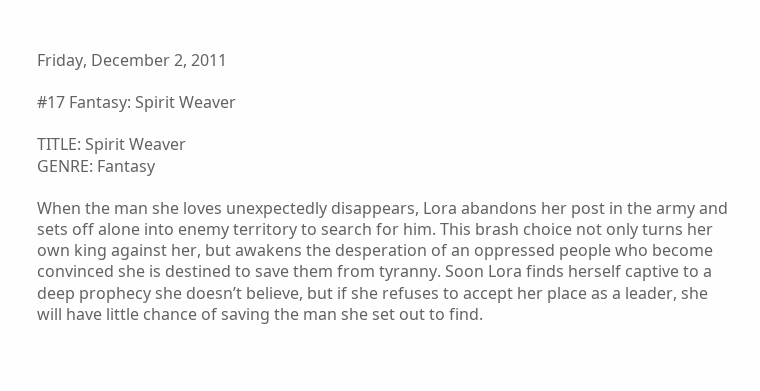Friday, December 2, 2011

#17 Fantasy: Spirit Weaver

TITLE: Spirit Weaver
GENRE: Fantasy

When the man she loves unexpectedly disappears, Lora abandons her post in the army and sets off alone into enemy territory to search for him. This brash choice not only turns her own king against her, but awakens the desperation of an oppressed people who become convinced she is destined to save them from tyranny. Soon Lora finds herself captive to a deep prophecy she doesn’t believe, but if she refuses to accept her place as a leader, she will have little chance of saving the man she set out to find.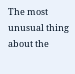The most unusual thing about the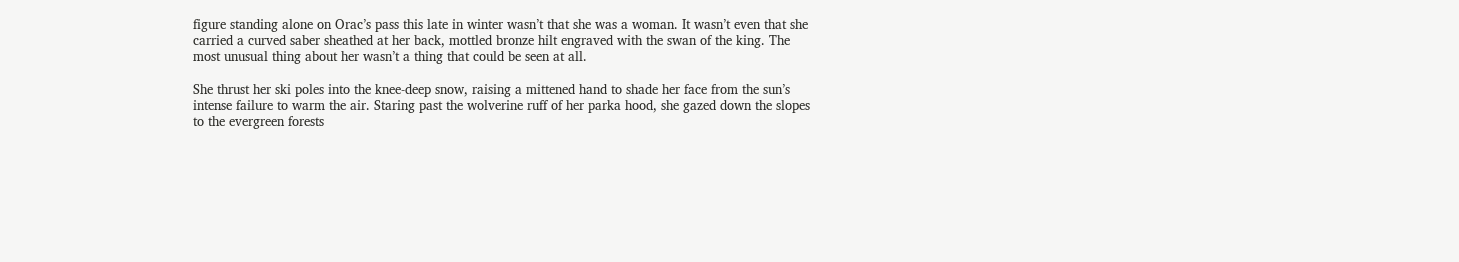figure standing alone on Orac’s pass this late in winter wasn’t that she was a woman. It wasn’t even that she carried a curved saber sheathed at her back, mottled bronze hilt engraved with the swan of the king. The most unusual thing about her wasn’t a thing that could be seen at all.

She thrust her ski poles into the knee-deep snow, raising a mittened hand to shade her face from the sun’s intense failure to warm the air. Staring past the wolverine ruff of her parka hood, she gazed down the slopes to the evergreen forests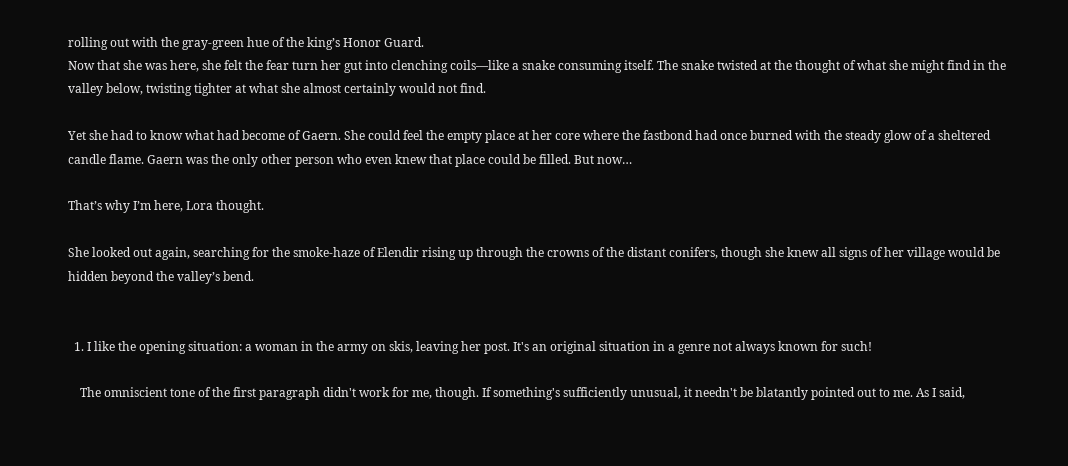rolling out with the gray-green hue of the king’s Honor Guard.
Now that she was here, she felt the fear turn her gut into clenching coils—like a snake consuming itself. The snake twisted at the thought of what she might find in the valley below, twisting tighter at what she almost certainly would not find.

Yet she had to know what had become of Gaern. She could feel the empty place at her core where the fastbond had once burned with the steady glow of a sheltered candle flame. Gaern was the only other person who even knew that place could be filled. But now…

That’s why I’m here, Lora thought.

She looked out again, searching for the smoke-haze of Elendir rising up through the crowns of the distant conifers, though she knew all signs of her village would be hidden beyond the valley’s bend.


  1. I like the opening situation: a woman in the army on skis, leaving her post. It's an original situation in a genre not always known for such!

    The omniscient tone of the first paragraph didn't work for me, though. If something's sufficiently unusual, it needn't be blatantly pointed out to me. As I said,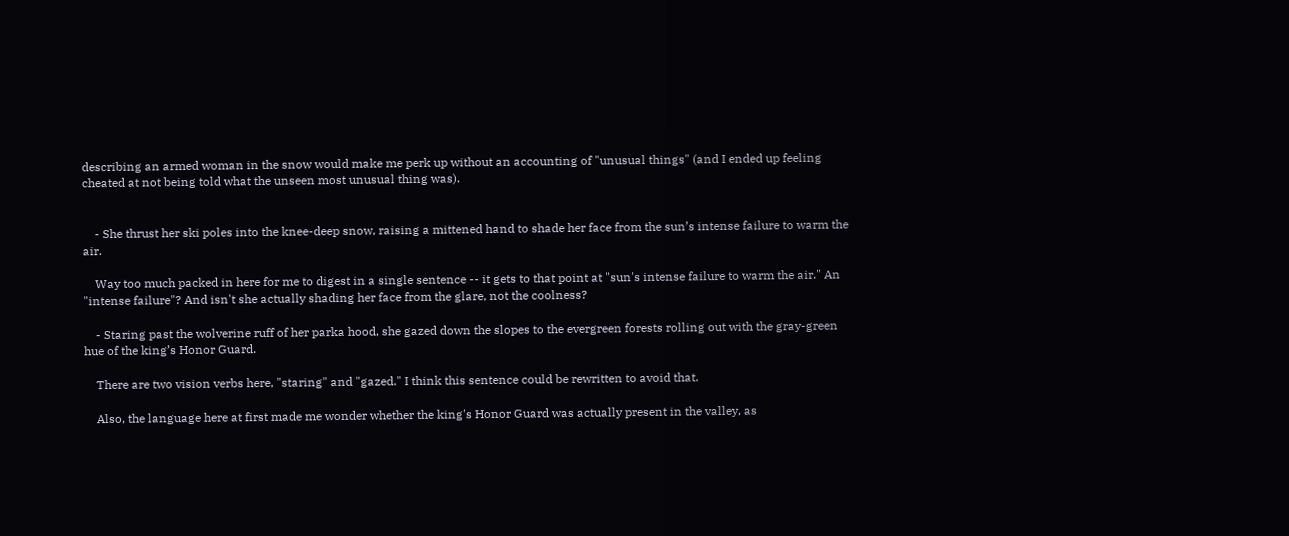describing an armed woman in the snow would make me perk up without an accounting of "unusual things" (and I ended up feeling cheated at not being told what the unseen most unusual thing was).


    - She thrust her ski poles into the knee-deep snow, raising a mittened hand to shade her face from the sun’s intense failure to warm the air.

    Way too much packed in here for me to digest in a single sentence -- it gets to that point at "sun's intense failure to warm the air." An "intense failure"? And isn't she actually shading her face from the glare, not the coolness?

    - Staring past the wolverine ruff of her parka hood, she gazed down the slopes to the evergreen forests rolling out with the gray-green hue of the king’s Honor Guard.

    There are two vision verbs here, "staring" and "gazed." I think this sentence could be rewritten to avoid that.

    Also, the language here at first made me wonder whether the king's Honor Guard was actually present in the valley, as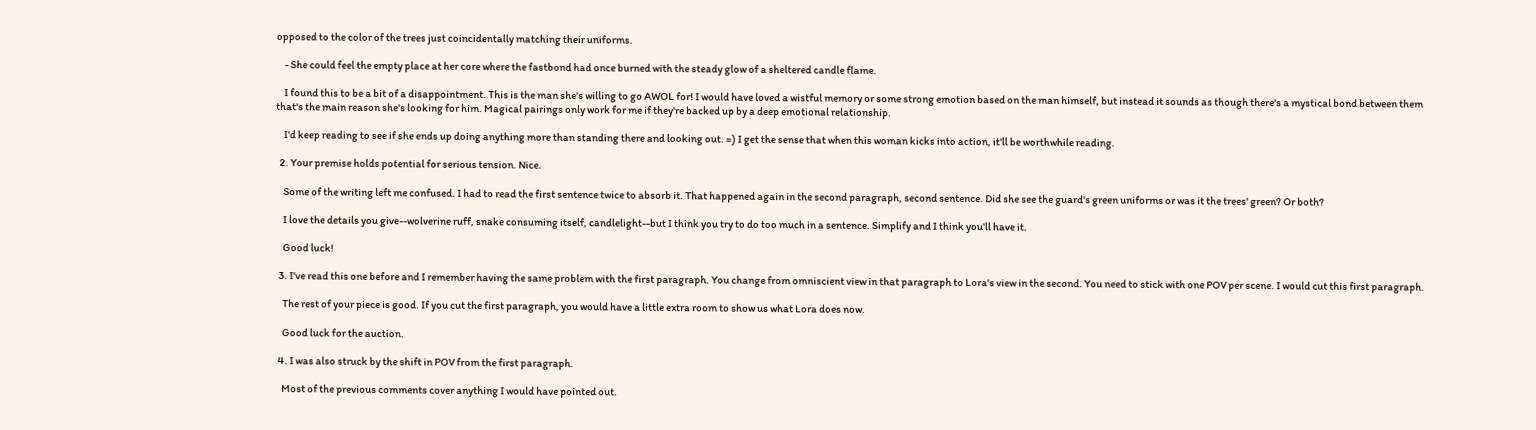opposed to the color of the trees just coincidentally matching their uniforms.

    - She could feel the empty place at her core where the fastbond had once burned with the steady glow of a sheltered candle flame.

    I found this to be a bit of a disappointment. This is the man she's willing to go AWOL for! I would have loved a wistful memory or some strong emotion based on the man himself, but instead it sounds as though there's a mystical bond between them that's the main reason she's looking for him. Magical pairings only work for me if they're backed up by a deep emotional relationship.

    I'd keep reading to see if she ends up doing anything more than standing there and looking out. =) I get the sense that when this woman kicks into action, it'll be worthwhile reading.

  2. Your premise holds potential for serious tension. Nice.

    Some of the writing left me confused. I had to read the first sentence twice to absorb it. That happened again in the second paragraph, second sentence. Did she see the guard's green uniforms or was it the trees' green? Or both?

    I love the details you give--wolverine ruff, snake consuming itself, candlelight--but I think you try to do too much in a sentence. Simplify and I think you'll have it.

    Good luck!

  3. I've read this one before and I remember having the same problem with the first paragraph. You change from omniscient view in that paragraph to Lora's view in the second. You need to stick with one POV per scene. I would cut this first paragraph.

    The rest of your piece is good. If you cut the first paragraph, you would have a little extra room to show us what Lora does now.

    Good luck for the auction.

  4. I was also struck by the shift in POV from the first paragraph.

    Most of the previous comments cover anything I would have pointed out.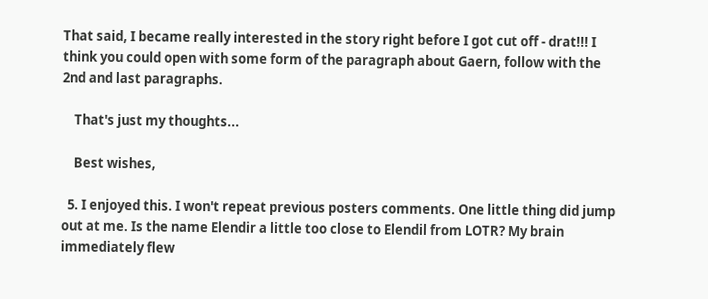That said, I became really interested in the story right before I got cut off - drat!!! I think you could open with some form of the paragraph about Gaern, follow with the 2nd and last paragraphs.

    That's just my thoughts...

    Best wishes,

  5. I enjoyed this. I won't repeat previous posters comments. One little thing did jump out at me. Is the name Elendir a little too close to Elendil from LOTR? My brain immediately flew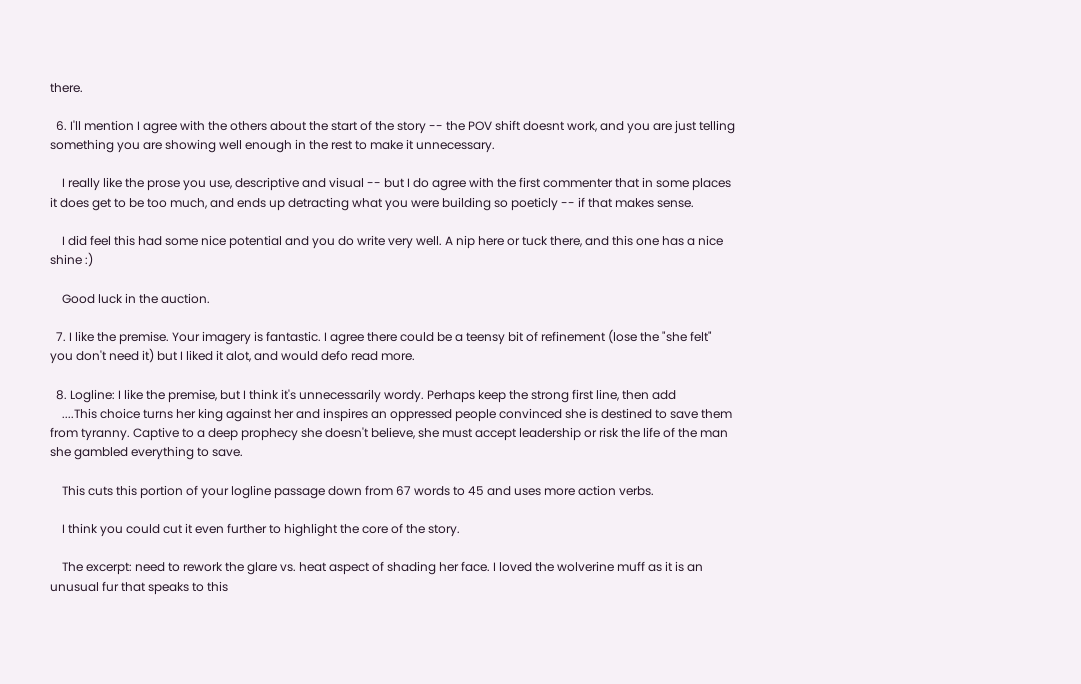there.

  6. I'll mention I agree with the others about the start of the story -- the POV shift doesnt work, and you are just telling something you are showing well enough in the rest to make it unnecessary.

    I really like the prose you use, descriptive and visual -- but I do agree with the first commenter that in some places it does get to be too much, and ends up detracting what you were building so poeticly -- if that makes sense.

    I did feel this had some nice potential and you do write very well. A nip here or tuck there, and this one has a nice shine :)

    Good luck in the auction.

  7. I like the premise. Your imagery is fantastic. I agree there could be a teensy bit of refinement (lose the "she felt" you don't need it) but I liked it alot, and would defo read more.

  8. Logline: I like the premise, but I think it's unnecessarily wordy. Perhaps keep the strong first line, then add
    ....This choice turns her king against her and inspires an oppressed people convinced she is destined to save them from tyranny. Captive to a deep prophecy she doesn't believe, she must accept leadership or risk the life of the man she gambled everything to save.

    This cuts this portion of your logline passage down from 67 words to 45 and uses more action verbs.

    I think you could cut it even further to highlight the core of the story.

    The excerpt: need to rework the glare vs. heat aspect of shading her face. I loved the wolverine muff as it is an unusual fur that speaks to this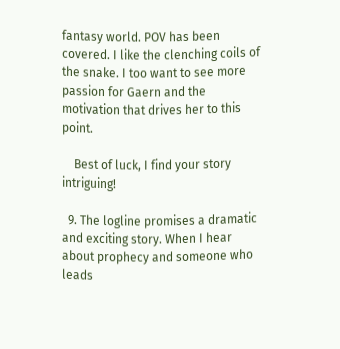fantasy world. POV has been covered. I like the clenching coils of the snake. I too want to see more passion for Gaern and the motivation that drives her to this point.

    Best of luck, I find your story intriguing!

  9. The logline promises a dramatic and exciting story. When I hear about prophecy and someone who leads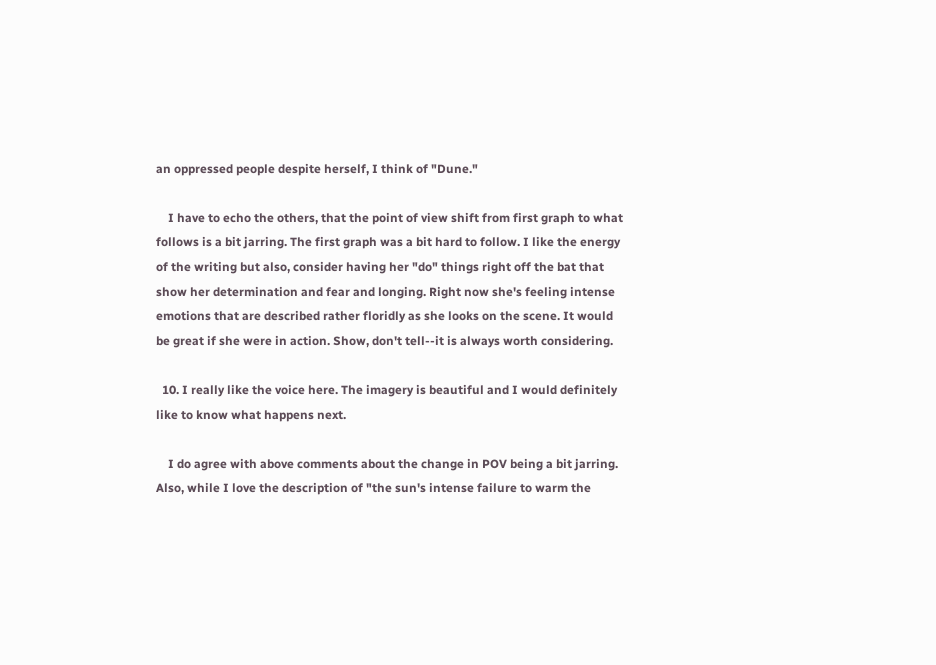an oppressed people despite herself, I think of "Dune."

    I have to echo the others, that the point of view shift from first graph to what follows is a bit jarring. The first graph was a bit hard to follow. I like the energy of the writing but also, consider having her "do" things right off the bat that show her determination and fear and longing. Right now she's feeling intense emotions that are described rather floridly as she looks on the scene. It would be great if she were in action. Show, don't tell--it is always worth considering.

  10. I really like the voice here. The imagery is beautiful and I would definitely like to know what happens next.

    I do agree with above comments about the change in POV being a bit jarring. Also, while I love the description of "the sun's intense failure to warm the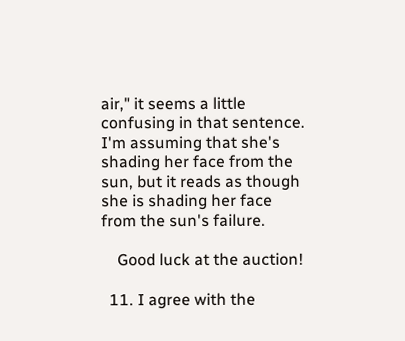air," it seems a little confusing in that sentence. I'm assuming that she's shading her face from the sun, but it reads as though she is shading her face from the sun's failure.

    Good luck at the auction!

  11. I agree with the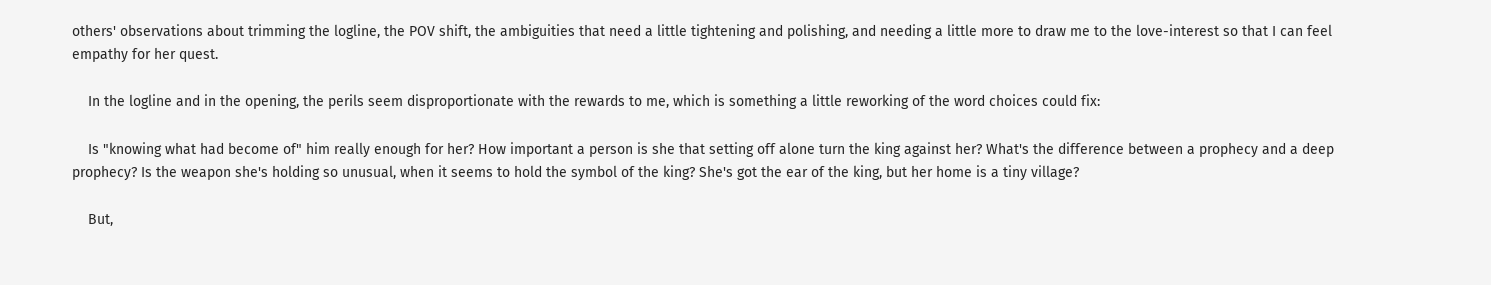others' observations about trimming the logline, the POV shift, the ambiguities that need a little tightening and polishing, and needing a little more to draw me to the love-interest so that I can feel empathy for her quest.

    In the logline and in the opening, the perils seem disproportionate with the rewards to me, which is something a little reworking of the word choices could fix:

    Is "knowing what had become of" him really enough for her? How important a person is she that setting off alone turn the king against her? What's the difference between a prophecy and a deep prophecy? Is the weapon she's holding so unusual, when it seems to hold the symbol of the king? She's got the ear of the king, but her home is a tiny village?

    But,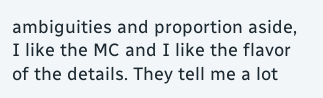ambiguities and proportion aside, I like the MC and I like the flavor of the details. They tell me a lot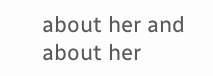about her and about her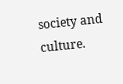society and culture.